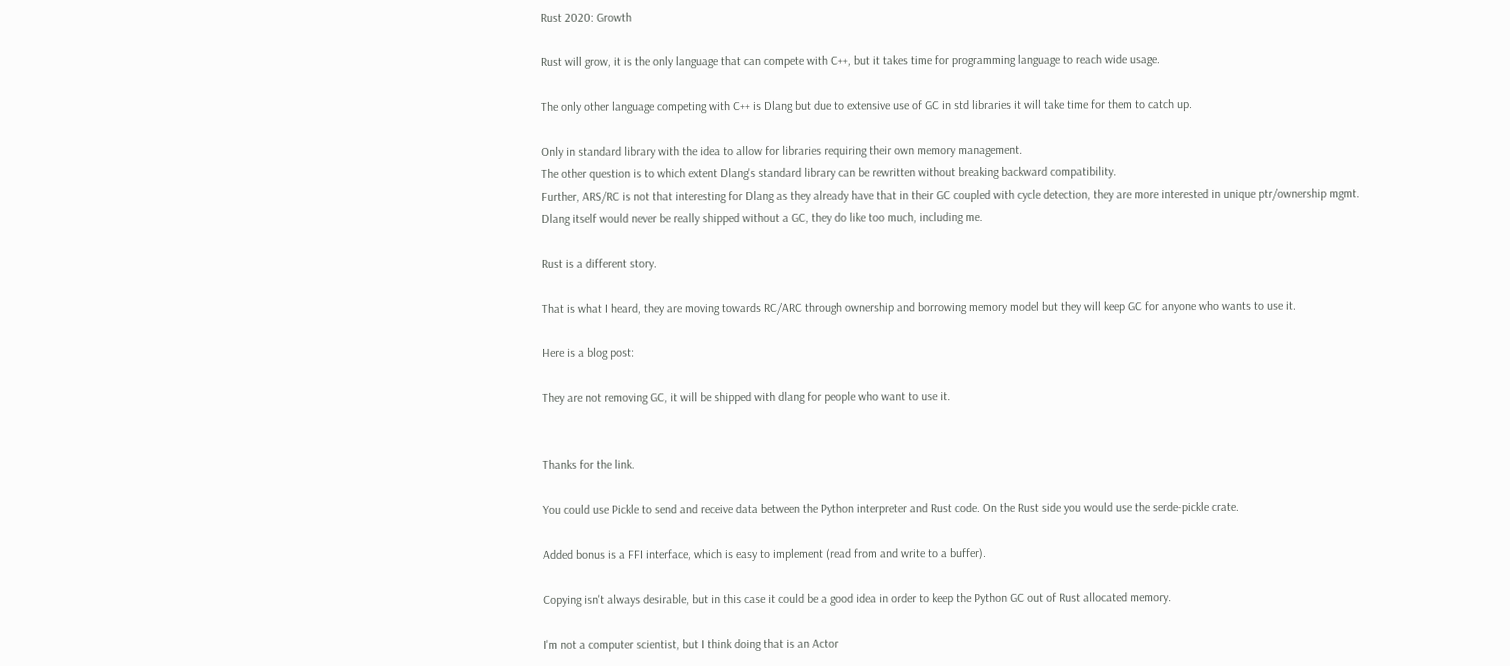Rust 2020: Growth

Rust will grow, it is the only language that can compete with C++, but it takes time for programming language to reach wide usage.

The only other language competing with C++ is Dlang but due to extensive use of GC in std libraries it will take time for them to catch up.

Only in standard library with the idea to allow for libraries requiring their own memory management.
The other question is to which extent Dlang's standard library can be rewritten without breaking backward compatibility.
Further, ARS/RC is not that interesting for Dlang as they already have that in their GC coupled with cycle detection, they are more interested in unique ptr/ownership mgmt.
Dlang itself would never be really shipped without a GC, they do like too much, including me.

Rust is a different story.

That is what I heard, they are moving towards RC/ARC through ownership and borrowing memory model but they will keep GC for anyone who wants to use it.

Here is a blog post:

They are not removing GC, it will be shipped with dlang for people who want to use it.


Thanks for the link.

You could use Pickle to send and receive data between the Python interpreter and Rust code. On the Rust side you would use the serde-pickle crate.

Added bonus is a FFI interface, which is easy to implement (read from and write to a buffer).

Copying isn't always desirable, but in this case it could be a good idea in order to keep the Python GC out of Rust allocated memory.

I'm not a computer scientist, but I think doing that is an Actor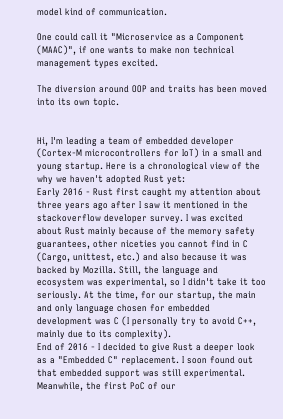model kind of communication.

One could call it "Microservice as a Component (MAAC)", if one wants to make non technical management types excited.

The diversion around OOP and traits has been moved into its own topic.


Hi, I'm leading a team of embedded developer (Cortex-M microcontrollers for IoT) in a small and young startup. Here is a chronological view of the why we haven't adopted Rust yet:
Early 2016 - Rust first caught my attention about three years ago after I saw it mentioned in the stackoverflow developer survey. I was excited about Rust mainly because of the memory safety guarantees, other niceties you cannot find in C (Cargo, unittest, etc.) and also because it was backed by Mozilla. Still, the language and ecosystem was experimental, so I didn't take it too seriously. At the time, for our startup, the main and only language chosen for embedded development was C (I personally try to avoid C++, mainly due to its complexity).
End of 2016 - I decided to give Rust a deeper look as a "Embedded C" replacement. I soon found out that embedded support was still experimental. Meanwhile, the first PoC of our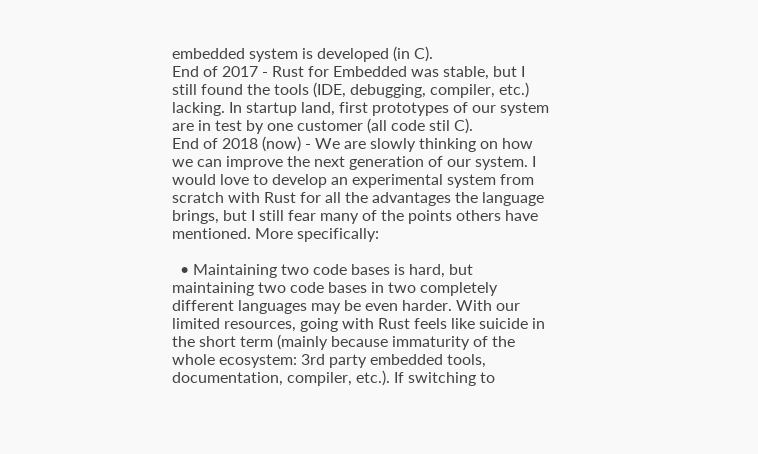embedded system is developed (in C).
End of 2017 - Rust for Embedded was stable, but I still found the tools (IDE, debugging, compiler, etc.) lacking. In startup land, first prototypes of our system are in test by one customer (all code stil C).
End of 2018 (now) - We are slowly thinking on how we can improve the next generation of our system. I would love to develop an experimental system from scratch with Rust for all the advantages the language brings, but I still fear many of the points others have mentioned. More specifically:

  • Maintaining two code bases is hard, but maintaining two code bases in two completely different languages may be even harder. With our limited resources, going with Rust feels like suicide in the short term (mainly because immaturity of the whole ecosystem: 3rd party embedded tools, documentation, compiler, etc.). If switching to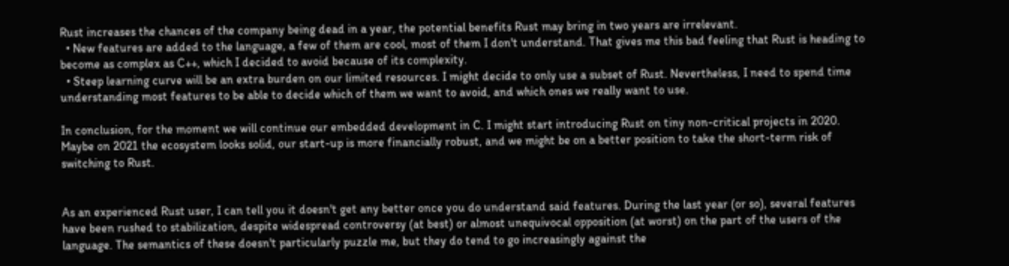Rust increases the chances of the company being dead in a year, the potential benefits Rust may bring in two years are irrelevant.
  • New features are added to the language, a few of them are cool, most of them I don't understand. That gives me this bad feeling that Rust is heading to become as complex as C++, which I decided to avoid because of its complexity.
  • Steep learning curve will be an extra burden on our limited resources. I might decide to only use a subset of Rust. Nevertheless, I need to spend time understanding most features to be able to decide which of them we want to avoid, and which ones we really want to use.

In conclusion, for the moment we will continue our embedded development in C. I might start introducing Rust on tiny non-critical projects in 2020. Maybe on 2021 the ecosystem looks solid, our start-up is more financially robust, and we might be on a better position to take the short-term risk of switching to Rust.


As an experienced Rust user, I can tell you it doesn't get any better once you do understand said features. During the last year (or so), several features have been rushed to stabilization, despite widespread controversy (at best) or almost unequivocal opposition (at worst) on the part of the users of the language. The semantics of these doesn't particularly puzzle me, but they do tend to go increasingly against the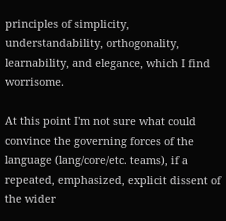principles of simplicity, understandability, orthogonality, learnability, and elegance, which I find worrisome.

At this point I'm not sure what could convince the governing forces of the language (lang/core/etc. teams), if a repeated, emphasized, explicit dissent of the wider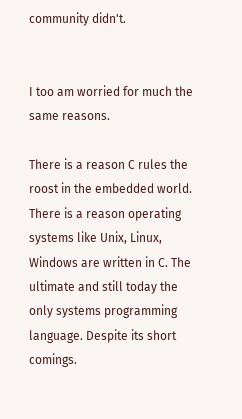community didn't.


I too am worried for much the same reasons.

There is a reason C rules the roost in the embedded world. There is a reason operating systems like Unix, Linux, Windows are written in C. The ultimate and still today the only systems programming language. Despite its short comings.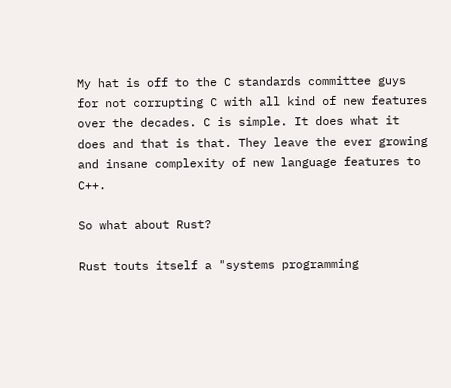My hat is off to the C standards committee guys for not corrupting C with all kind of new features over the decades. C is simple. It does what it does and that is that. They leave the ever growing and insane complexity of new language features to C++.

So what about Rust?

Rust touts itself a "systems programming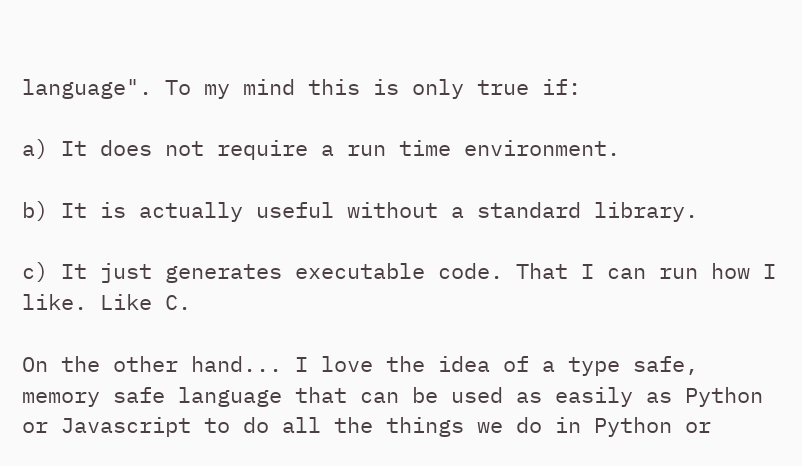language". To my mind this is only true if:

a) It does not require a run time environment.

b) It is actually useful without a standard library.

c) It just generates executable code. That I can run how I like. Like C.

On the other hand... I love the idea of a type safe, memory safe language that can be used as easily as Python or Javascript to do all the things we do in Python or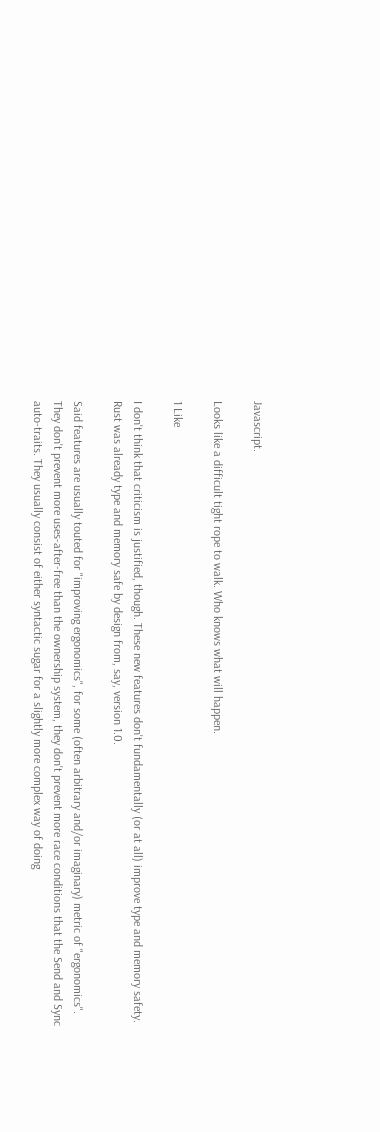Javascript.

Looks like a difficult tight rope to walk. Who knows what will happen.

1 Like

I don't think that criticism is justified, though. These new features don't fundamentally (or at all) improve type and memory safety. Rust was already type and memory safe by design from, say, version 1.0.

Said features are usually touted for "improving ergonomics", for some (often arbitrary and/or imaginary) metric of "ergonomics". They don't prevent more uses-after-free than the ownership system, they don't prevent more race conditions that the Send and Sync auto-traits. They usually consist of either syntactic sugar for a slightly more complex way of doing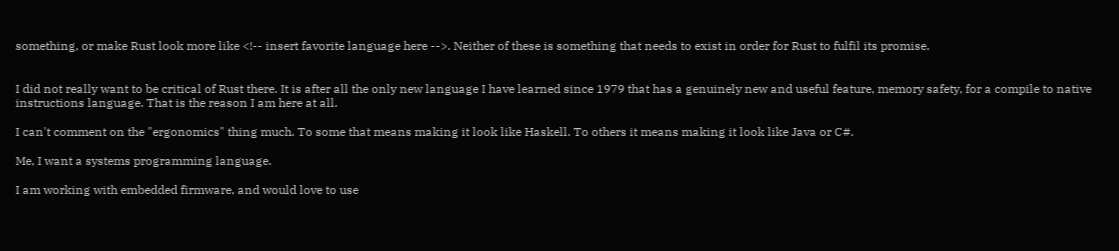something, or make Rust look more like <!-- insert favorite language here -->. Neither of these is something that needs to exist in order for Rust to fulfil its promise.


I did not really want to be critical of Rust there. It is after all the only new language I have learned since 1979 that has a genuinely new and useful feature, memory safety, for a compile to native instructions language. That is the reason I am here at all.

I can't comment on the "ergonomics" thing much. To some that means making it look like Haskell. To others it means making it look like Java or C#.

Me, I want a systems programming language.

I am working with embedded firmware, and would love to use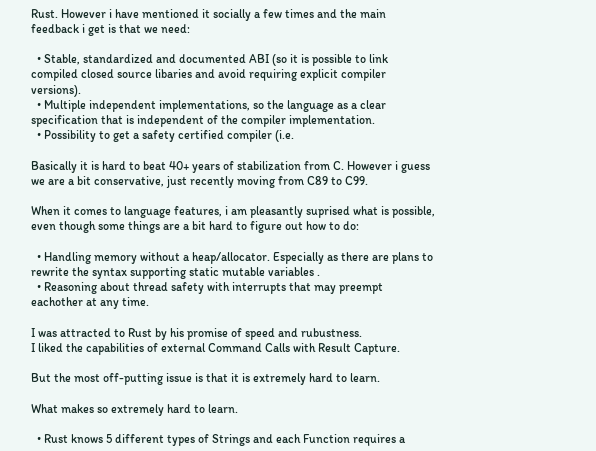Rust. However i have mentioned it socially a few times and the main feedback i get is that we need:

  • Stable, standardized and documented ABI (so it is possible to link compiled closed source libaries and avoid requiring explicit compiler versions).
  • Multiple independent implementations, so the language as a clear specification that is independent of the compiler implementation.
  • Possibility to get a safety certified compiler (i.e.

Basically it is hard to beat 40+ years of stabilization from C. However i guess we are a bit conservative, just recently moving from C89 to C99.

When it comes to language features, i am pleasantly suprised what is possible, even though some things are a bit hard to figure out how to do:

  • Handling memory without a heap/allocator. Especially as there are plans to rewrite the syntax supporting static mutable variables .
  • Reasoning about thread safety with interrupts that may preempt eachother at any time.

I was attracted to Rust by his promise of speed and rubustness.
I liked the capabilities of external Command Calls with Result Capture.

But the most off-putting issue is that it is extremely hard to learn.

What makes so extremely hard to learn.

  • Rust knows 5 different types of Strings and each Function requires a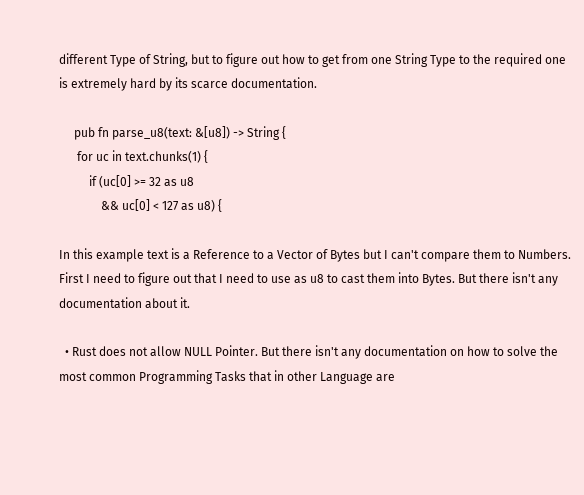different Type of String, but to figure out how to get from one String Type to the required one is extremely hard by its scarce documentation.

     pub fn parse_u8(text: &[u8]) -> String {
      for uc in text.chunks(1) {
          if (uc[0] >= 32 as u8
              && uc[0] < 127 as u8) {

In this example text is a Reference to a Vector of Bytes but I can't compare them to Numbers. First I need to figure out that I need to use as u8 to cast them into Bytes. But there isn't any documentation about it.

  • Rust does not allow NULL Pointer. But there isn't any documentation on how to solve the most common Programming Tasks that in other Language are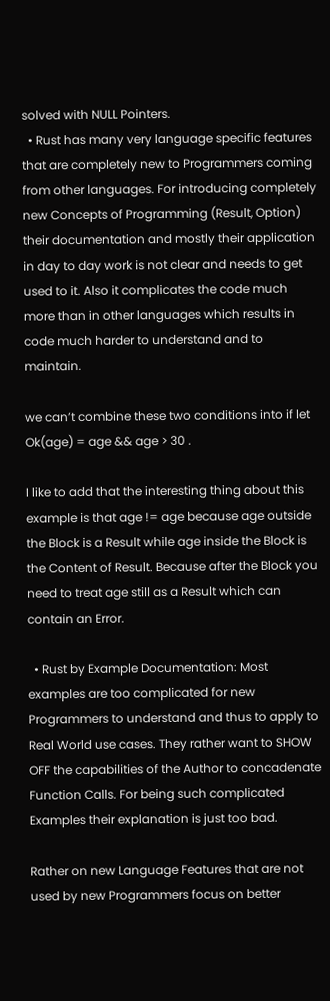solved with NULL Pointers.
  • Rust has many very language specific features that are completely new to Programmers coming from other languages. For introducing completely new Concepts of Programming (Result, Option) their documentation and mostly their application in day to day work is not clear and needs to get used to it. Also it complicates the code much more than in other languages which results in code much harder to understand and to maintain.

we can’t combine these two conditions into if let Ok(age) = age && age > 30 .

I like to add that the interesting thing about this example is that age != age because age outside the Block is a Result while age inside the Block is the Content of Result. Because after the Block you need to treat age still as a Result which can contain an Error.

  • Rust by Example Documentation: Most examples are too complicated for new Programmers to understand and thus to apply to Real World use cases. They rather want to SHOW OFF the capabilities of the Author to concadenate Function Calls. For being such complicated Examples their explanation is just too bad.

Rather on new Language Features that are not used by new Programmers focus on better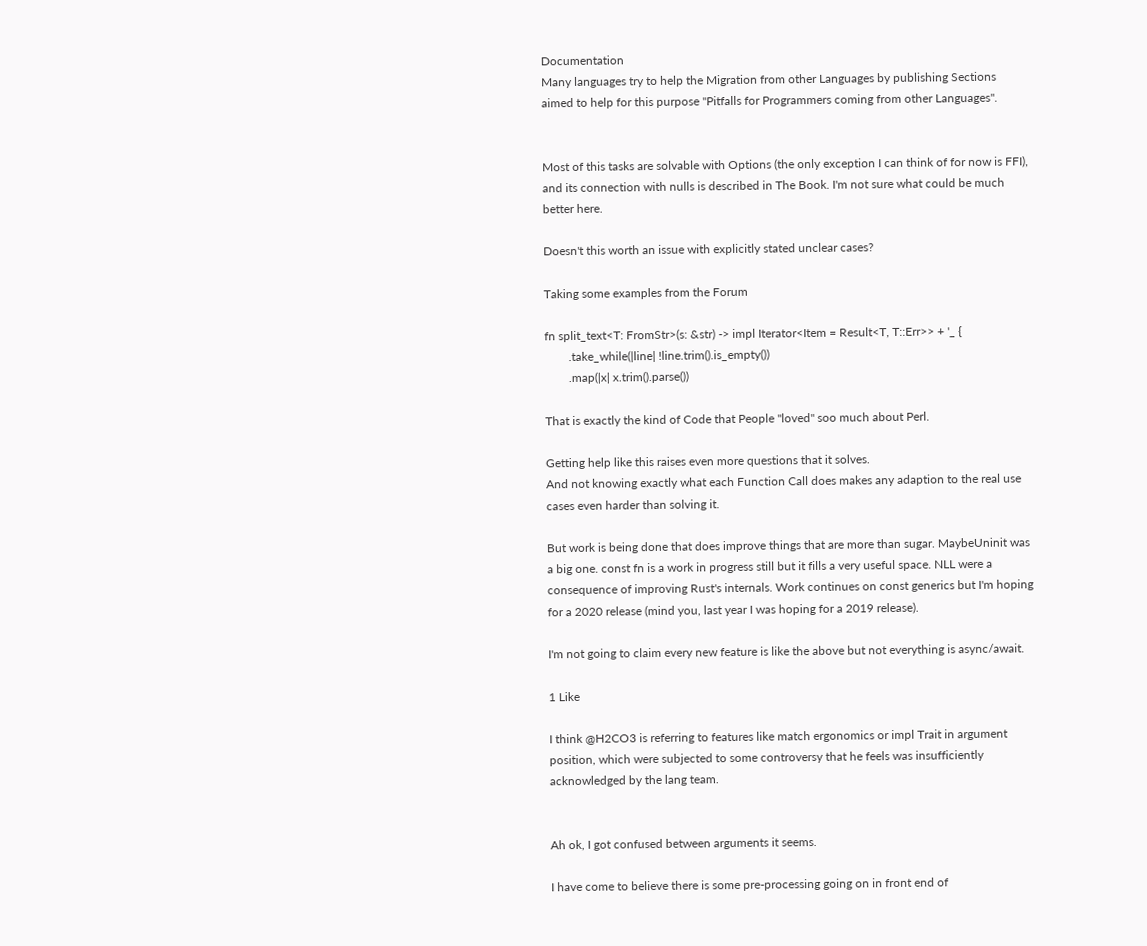Documentation
Many languages try to help the Migration from other Languages by publishing Sections aimed to help for this purpose "Pitfalls for Programmers coming from other Languages".


Most of this tasks are solvable with Options (the only exception I can think of for now is FFI), and its connection with nulls is described in The Book. I'm not sure what could be much better here.

Doesn't this worth an issue with explicitly stated unclear cases?

Taking some examples from the Forum

fn split_text<T: FromStr>(s: &str) -> impl Iterator<Item = Result<T, T::Err>> + '_ {
        .take_while(|line| !line.trim().is_empty())
        .map(|x| x.trim().parse())

That is exactly the kind of Code that People "loved" soo much about Perl.

Getting help like this raises even more questions that it solves.
And not knowing exactly what each Function Call does makes any adaption to the real use cases even harder than solving it.

But work is being done that does improve things that are more than sugar. MaybeUninit was a big one. const fn is a work in progress still but it fills a very useful space. NLL were a consequence of improving Rust's internals. Work continues on const generics but I'm hoping for a 2020 release (mind you, last year I was hoping for a 2019 release).

I'm not going to claim every new feature is like the above but not everything is async/await.

1 Like

I think @H2CO3 is referring to features like match ergonomics or impl Trait in argument position, which were subjected to some controversy that he feels was insufficiently acknowledged by the lang team.


Ah ok, I got confused between arguments it seems.

I have come to believe there is some pre-processing going on in front end of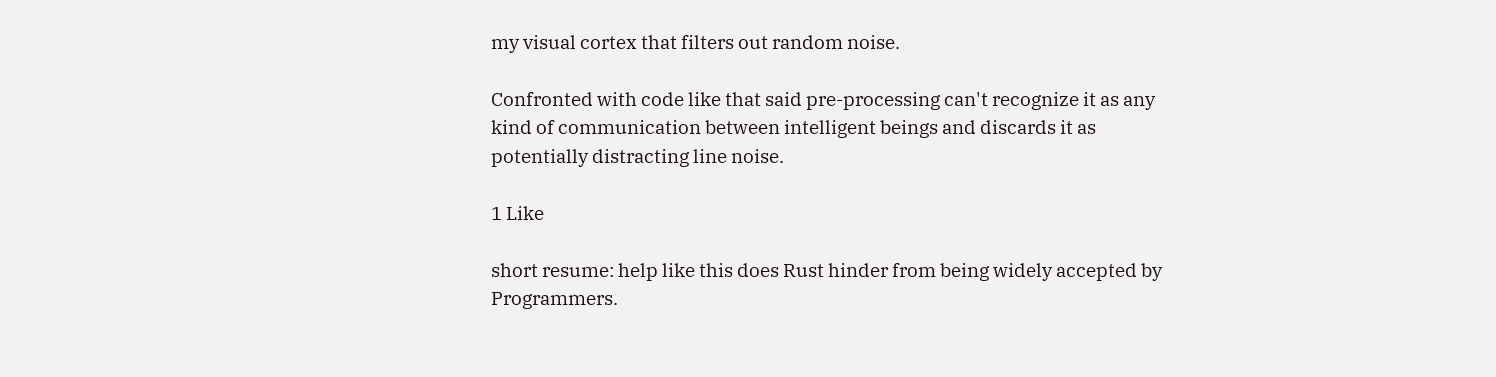my visual cortex that filters out random noise.

Confronted with code like that said pre-processing can't recognize it as any kind of communication between intelligent beings and discards it as potentially distracting line noise.

1 Like

short resume: help like this does Rust hinder from being widely accepted by Programmers.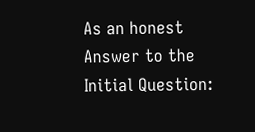As an honest Answer to the Initial Question: